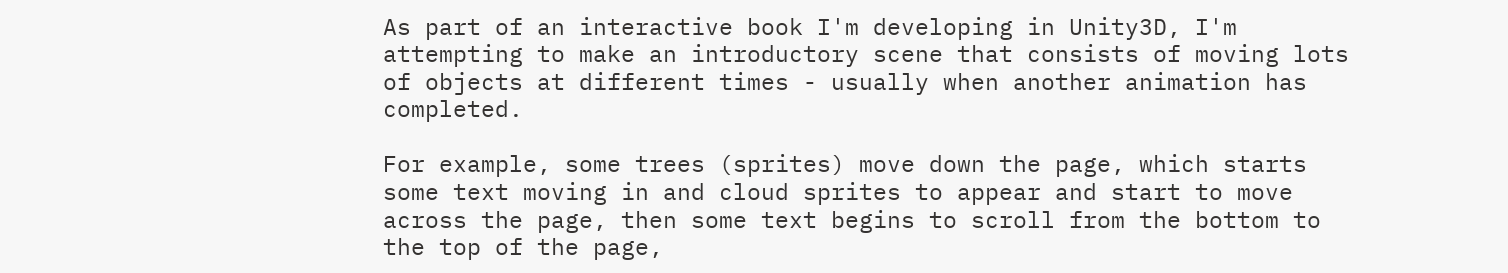As part of an interactive book I'm developing in Unity3D, I'm attempting to make an introductory scene that consists of moving lots of objects at different times - usually when another animation has completed.

For example, some trees (sprites) move down the page, which starts some text moving in and cloud sprites to appear and start to move across the page, then some text begins to scroll from the bottom to the top of the page,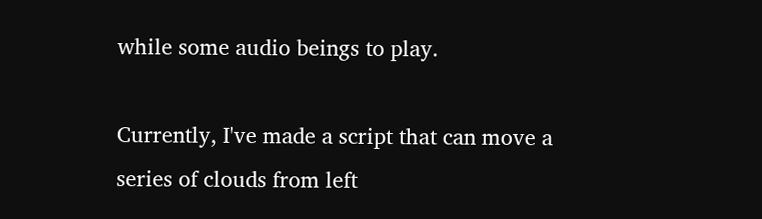while some audio beings to play.

Currently, I've made a script that can move a series of clouds from left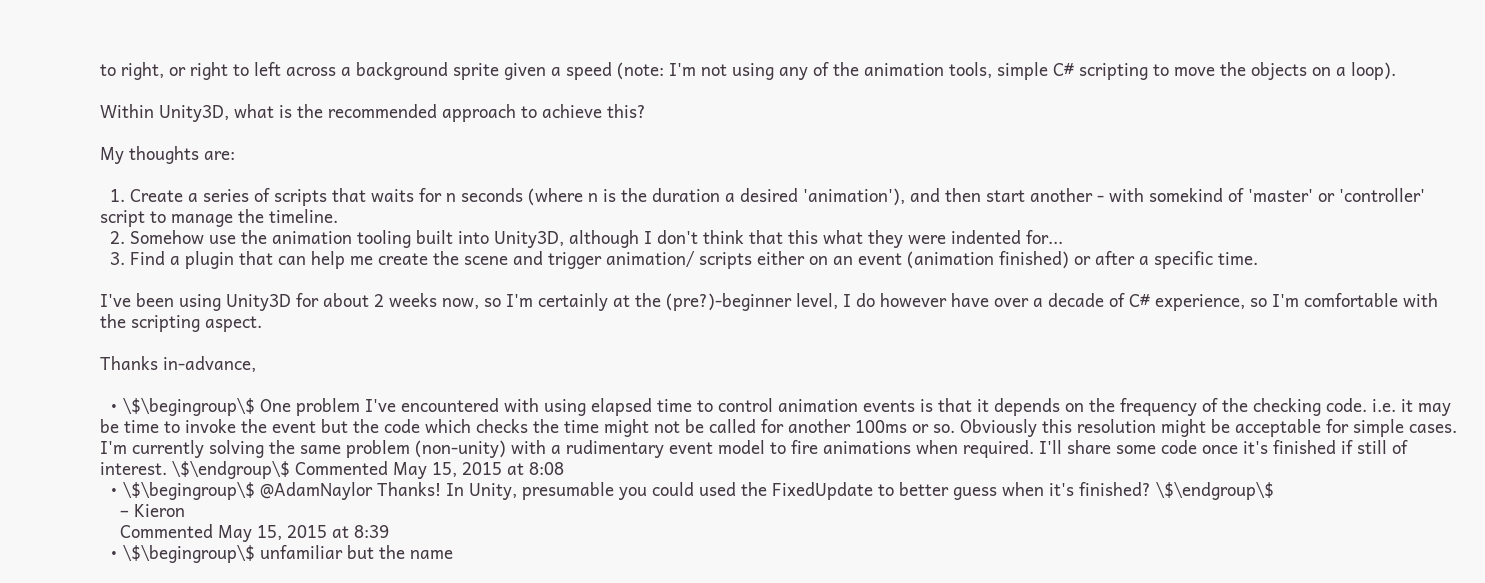to right, or right to left across a background sprite given a speed (note: I'm not using any of the animation tools, simple C# scripting to move the objects on a loop).

Within Unity3D, what is the recommended approach to achieve this?

My thoughts are:

  1. Create a series of scripts that waits for n seconds (where n is the duration a desired 'animation'), and then start another - with somekind of 'master' or 'controller' script to manage the timeline.
  2. Somehow use the animation tooling built into Unity3D, although I don't think that this what they were indented for...
  3. Find a plugin that can help me create the scene and trigger animation/ scripts either on an event (animation finished) or after a specific time.

I've been using Unity3D for about 2 weeks now, so I'm certainly at the (pre?)-beginner level, I do however have over a decade of C# experience, so I'm comfortable with the scripting aspect.

Thanks in-advance,

  • \$\begingroup\$ One problem I've encountered with using elapsed time to control animation events is that it depends on the frequency of the checking code. i.e. it may be time to invoke the event but the code which checks the time might not be called for another 100ms or so. Obviously this resolution might be acceptable for simple cases. I'm currently solving the same problem (non-unity) with a rudimentary event model to fire animations when required. I'll share some code once it's finished if still of interest. \$\endgroup\$ Commented May 15, 2015 at 8:08
  • \$\begingroup\$ @AdamNaylor Thanks! In Unity, presumable you could used the FixedUpdate to better guess when it's finished? \$\endgroup\$
    – Kieron
    Commented May 15, 2015 at 8:39
  • \$\begingroup\$ unfamiliar but the name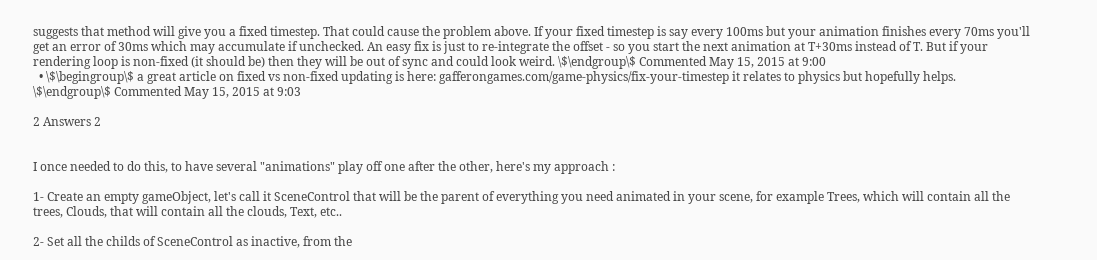suggests that method will give you a fixed timestep. That could cause the problem above. If your fixed timestep is say every 100ms but your animation finishes every 70ms you'll get an error of 30ms which may accumulate if unchecked. An easy fix is just to re-integrate the offset - so you start the next animation at T+30ms instead of T. But if your rendering loop is non-fixed (it should be) then they will be out of sync and could look weird. \$\endgroup\$ Commented May 15, 2015 at 9:00
  • \$\begingroup\$ a great article on fixed vs non-fixed updating is here: gafferongames.com/game-physics/fix-your-timestep it relates to physics but hopefully helps. \$\endgroup\$ Commented May 15, 2015 at 9:03

2 Answers 2


I once needed to do this, to have several "animations" play off one after the other, here's my approach :

1- Create an empty gameObject, let's call it SceneControl that will be the parent of everything you need animated in your scene, for example Trees, which will contain all the trees, Clouds, that will contain all the clouds, Text, etc..

2- Set all the childs of SceneControl as inactive, from the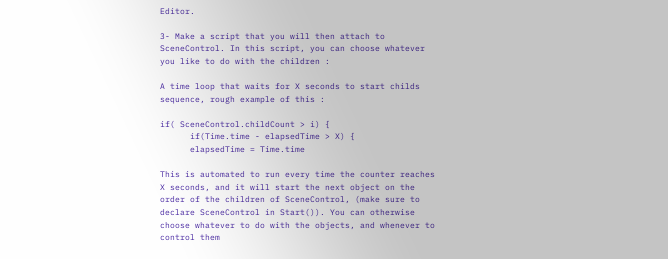Editor.

3- Make a script that you will then attach to SceneControl. In this script, you can choose whatever you like to do with the children :

A time loop that waits for X seconds to start childs sequence, rough example of this :

if( SceneControl.childCount > i) {
      if(Time.time - elapsedTime > X) {
      elapsedTime = Time.time

This is automated to run every time the counter reaches X seconds, and it will start the next object on the order of the children of SceneControl, (make sure to declare SceneControl in Start()). You can otherwise choose whatever to do with the objects, and whenever to control them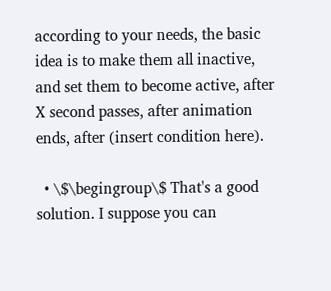according to your needs, the basic idea is to make them all inactive, and set them to become active, after X second passes, after animation ends, after (insert condition here).

  • \$\begingroup\$ That's a good solution. I suppose you can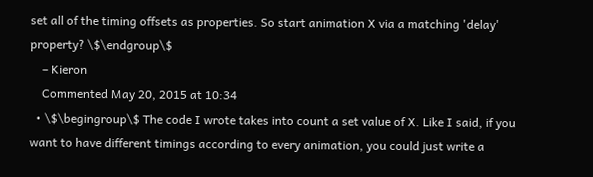set all of the timing offsets as properties. So start animation X via a matching 'delay' property? \$\endgroup\$
    – Kieron
    Commented May 20, 2015 at 10:34
  • \$\begingroup\$ The code I wrote takes into count a set value of X. Like I said, if you want to have different timings according to every animation, you could just write a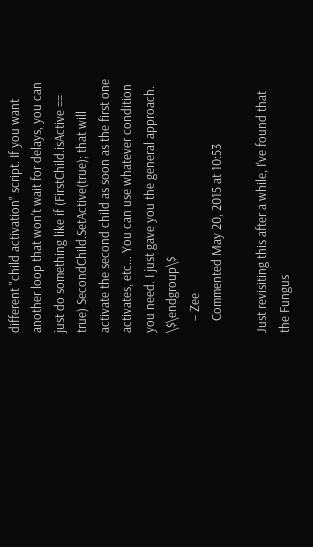different "child activation" script. If you want another loop that won't wait for delays, you can just do something like if (FirstChild.isActive == true) SecondChild.SetActive(true); that will activate the second child as soon as the first one activates, etc... You can use whatever condition you need. I just gave you the general approach. \$\endgroup\$
    – Zee
    Commented May 20, 2015 at 10:53

Just revisiting this after a while, I've found that the Fungus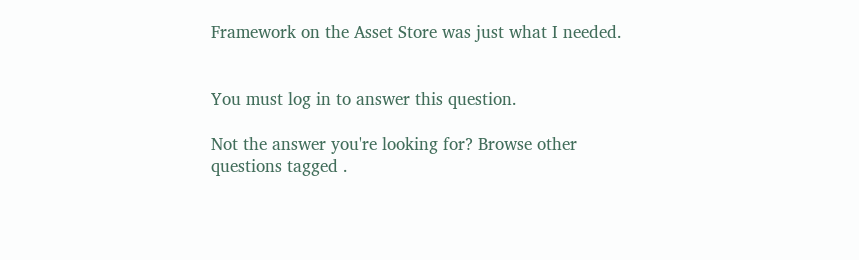Framework on the Asset Store was just what I needed.


You must log in to answer this question.

Not the answer you're looking for? Browse other questions tagged .